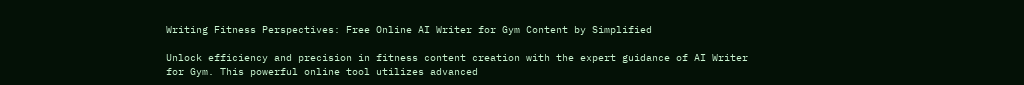Writing Fitness Perspectives: Free Online AI Writer for Gym Content by Simplified

Unlock efficiency and precision in fitness content creation with the expert guidance of AI Writer for Gym. This powerful online tool utilizes advanced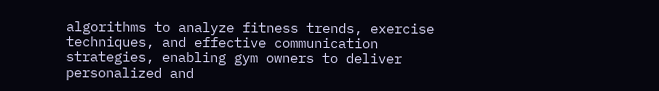algorithms to analyze fitness trends, exercise techniques, and effective communication strategies, enabling gym owners to deliver personalized and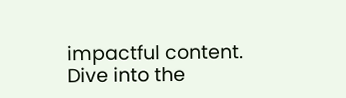impactful content. Dive into the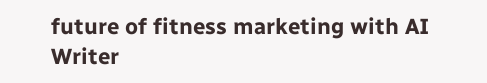future of fitness marketing with AI Writer